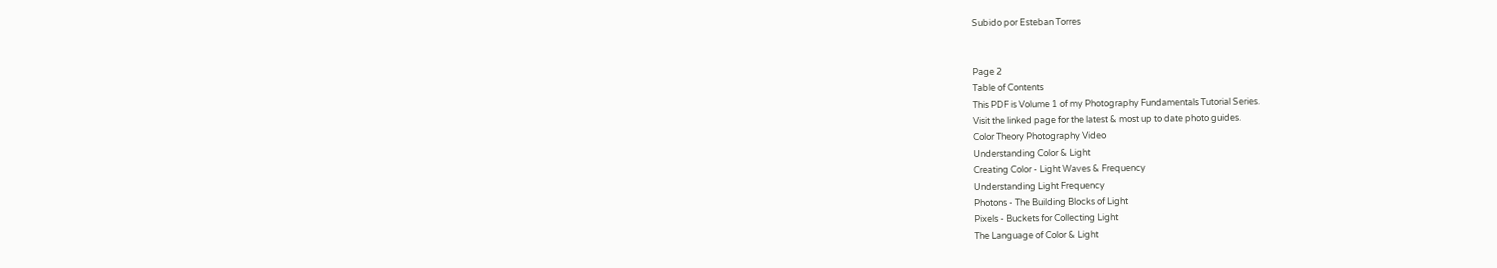Subido por Esteban Torres


Page 2
Table of Contents
This PDF is Volume 1 of my Photography Fundamentals Tutorial Series.
Visit the linked page for the latest & most up to date photo guides.
Color Theory Photography Video
Understanding Color & Light
Creating Color - Light Waves & Frequency
Understanding Light Frequency
Photons - The Building Blocks of Light
Pixels - Buckets for Collecting Light
The Language of Color & Light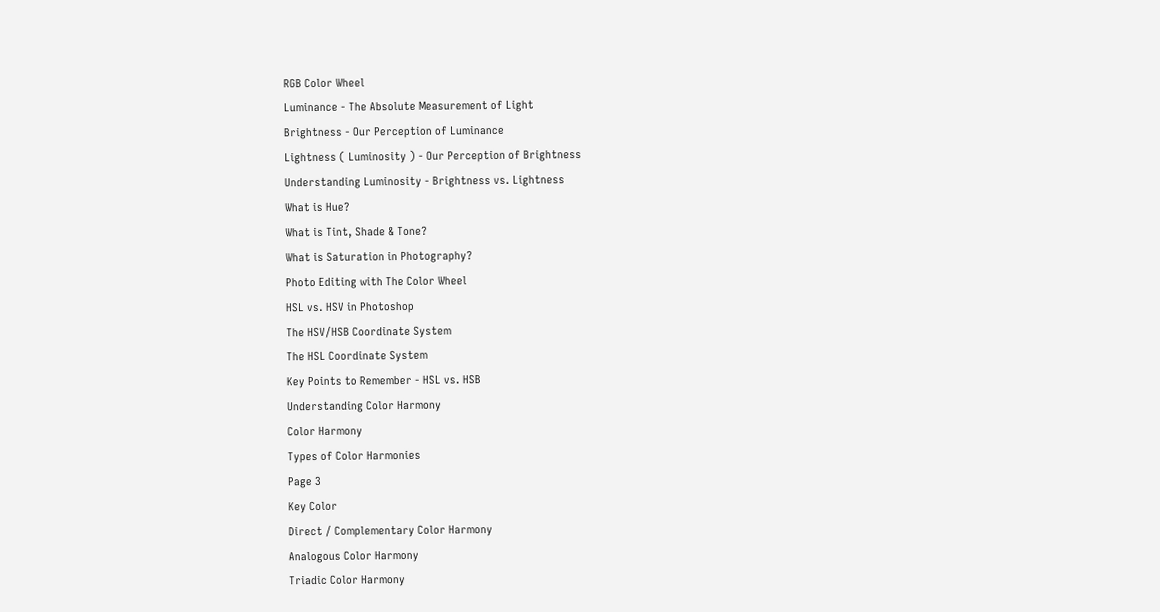RGB Color Wheel
Luminance - The Absolute Measurement of Light
Brightness - Our Perception of Luminance
Lightness ( Luminosity ) - Our Perception of Brightness
Understanding Luminosity - Brightness vs. Lightness
What is Hue?
What is Tint, Shade & Tone?
What is Saturation in Photography?
Photo Editing with The Color Wheel
HSL vs. HSV in Photoshop
The HSV/HSB Coordinate System
The HSL Coordinate System
Key Points to Remember - HSL vs. HSB
Understanding Color Harmony
Color Harmony
Types of Color Harmonies
Page 3
Key Color
Direct / Complementary Color Harmony
Analogous Color Harmony
Triadic Color Harmony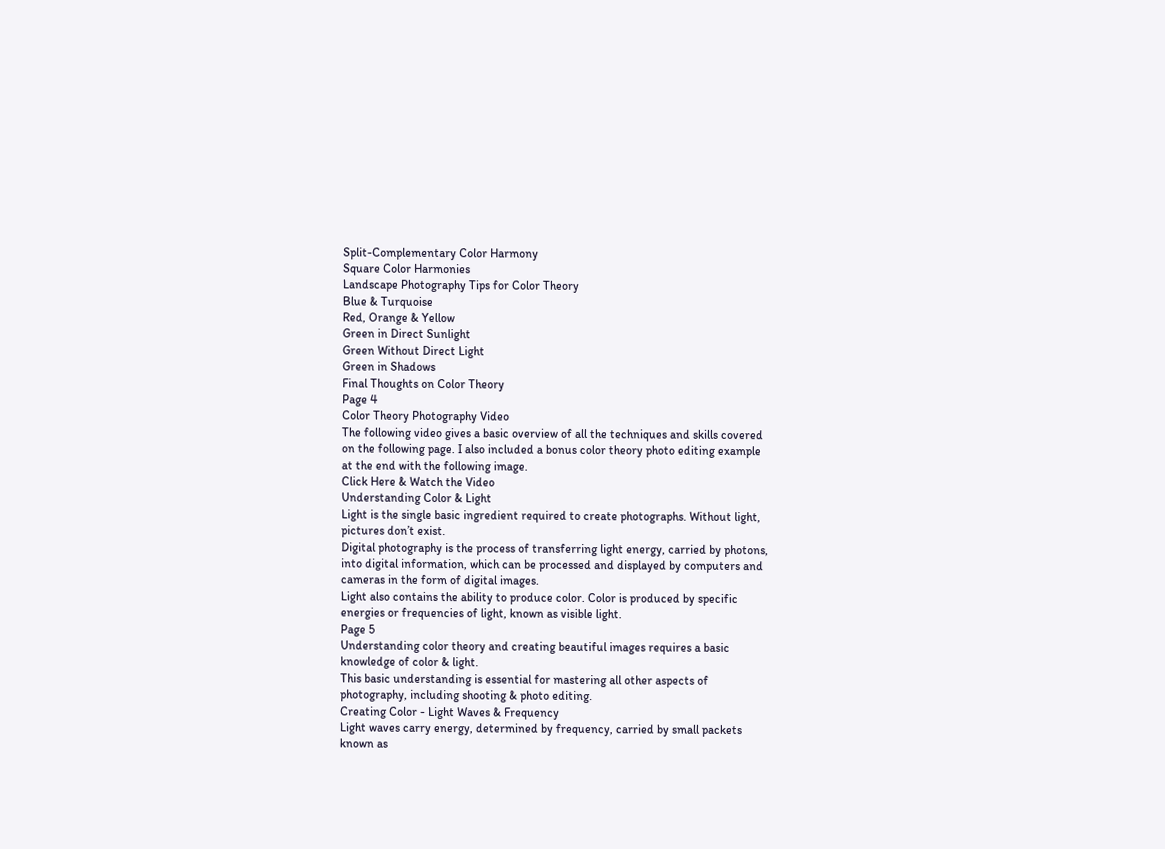Split-Complementary Color Harmony
Square Color Harmonies
Landscape Photography Tips for Color Theory
Blue & Turquoise
Red, Orange & Yellow
Green in Direct Sunlight
Green Without Direct Light
Green in Shadows
Final Thoughts on Color Theory
Page 4
Color Theory Photography Video
The following video gives a basic overview of all the techniques and skills covered
on the following page. I also included a bonus color theory photo editing example
at the end with the following image.
Click Here & Watch the Video
Understanding Color & Light
Light is the single basic ingredient required to create photographs. Without light,
pictures don’t exist.
Digital photography is the process of transferring light energy, carried by photons,
into digital information, which can be processed and displayed by computers and
cameras in the form of digital images.
Light also contains the ability to produce color. Color is produced by specific
energies or frequencies of light, known as visible light.
Page 5
Understanding color theory and creating beautiful images requires a basic
knowledge of color & light.
This basic understanding is essential for mastering all other aspects of
photography, including shooting & photo editing.
Creating Color - Light Waves & Frequency
Light waves carry energy, determined by frequency, carried by small packets
known as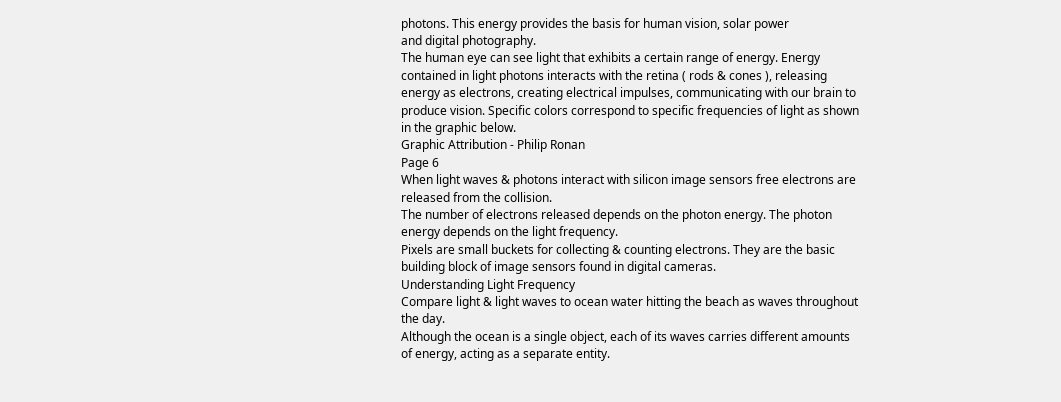photons. This energy provides the basis for human vision, solar power
and digital photography.
The human eye can see light that exhibits a certain range of energy. Energy
contained in light photons interacts with the retina ( rods & cones ), releasing
energy as electrons, creating electrical impulses, communicating with our brain to
produce vision. Specific colors correspond to specific frequencies of light as shown
in the graphic below.
Graphic Attribution - Philip Ronan
Page 6
When light waves & photons interact with silicon image sensors free electrons are
released from the collision.
The number of electrons released depends on the photon energy. The photon
energy depends on the light frequency.
Pixels are small buckets for collecting & counting electrons. They are the basic
building block of image sensors found in digital cameras.
Understanding Light Frequency
Compare light & light waves to ocean water hitting the beach as waves throughout
the day.
Although the ocean is a single object, each of its waves carries different amounts
of energy, acting as a separate entity.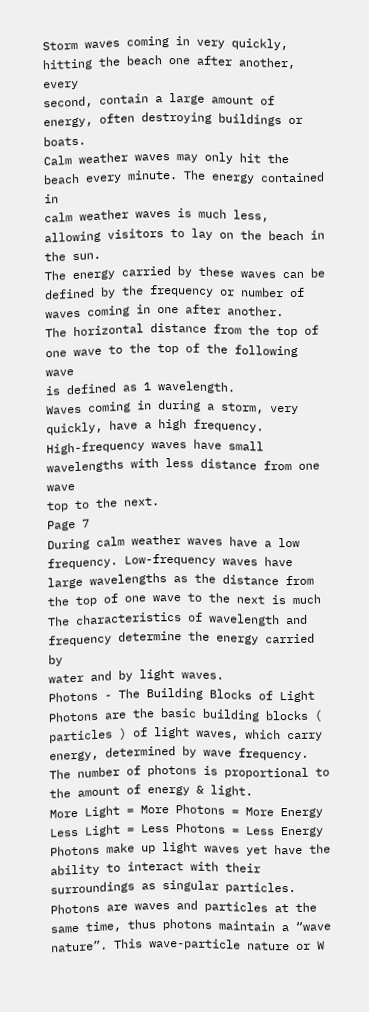Storm waves coming in very quickly, hitting the beach one after another, every
second, contain a large amount of energy, often destroying buildings or boats.
Calm weather waves may only hit the beach every minute. The energy contained in
calm weather waves is much less, allowing visitors to lay on the beach in the sun.
The energy carried by these waves can be defined by the frequency or number of
waves coming in one after another.
The horizontal distance from the top of one wave to the top of the following wave
is defined as 1 wavelength.
Waves coming in during a storm, very quickly, have a high frequency.
High-frequency waves have small wavelengths with less distance from one wave
top to the next.
Page 7
During calm weather waves have a low frequency. Low-frequency waves have
large wavelengths as the distance from the top of one wave to the next is much
The characteristics of wavelength and frequency determine the energy carried by
water and by light waves.
Photons - The Building Blocks of Light
Photons are the basic building blocks ( particles ) of light waves, which carry
energy, determined by wave frequency. The number of photons is proportional to
the amount of energy & light.
More Light = More Photons = More Energy
Less Light = Less Photons = Less Energy
Photons make up light waves yet have the ability to interact with their
surroundings as singular particles.
Photons are waves and particles at the same time, thus photons maintain a “wave
nature”. This wave-particle nature or W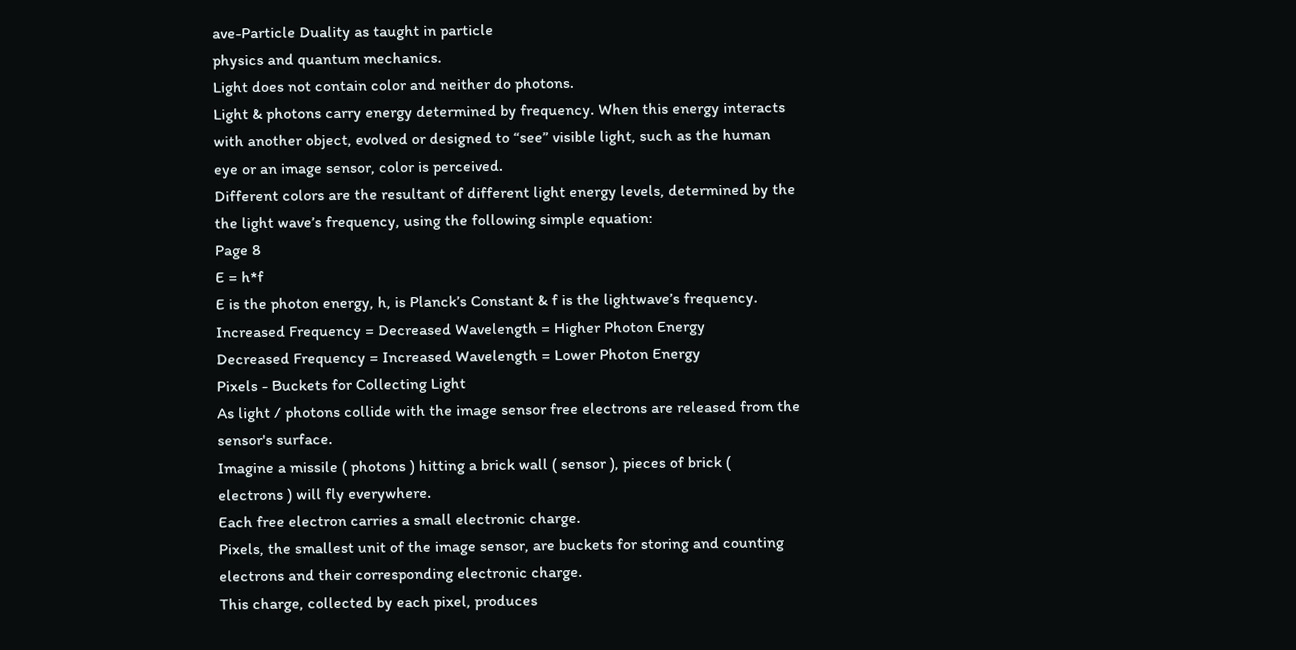ave-Particle Duality as taught in particle
physics and quantum mechanics.
Light does not contain color and neither do photons.
Light & photons carry energy determined by frequency. When this energy interacts
with another object, evolved or designed to “see” visible light, such as the human
eye or an image sensor, color is perceived.
Different colors are the resultant of different light energy levels, determined by the
the light wave’s frequency, using the following simple equation:
Page 8
E = h*f
E is the photon energy, h, is Planck’s Constant & f is the lightwave’s frequency.
Increased Frequency = Decreased Wavelength = Higher Photon Energy
Decreased Frequency = Increased Wavelength = Lower Photon Energy
Pixels - Buckets for Collecting Light
As light / photons collide with the image sensor free electrons are released from the
sensor's surface.
Imagine a missile ( photons ) hitting a brick wall ( sensor ), pieces of brick (
electrons ) will fly everywhere.
Each free electron carries a small electronic charge.
Pixels, the smallest unit of the image sensor, are buckets for storing and counting
electrons and their corresponding electronic charge.
This charge, collected by each pixel, produces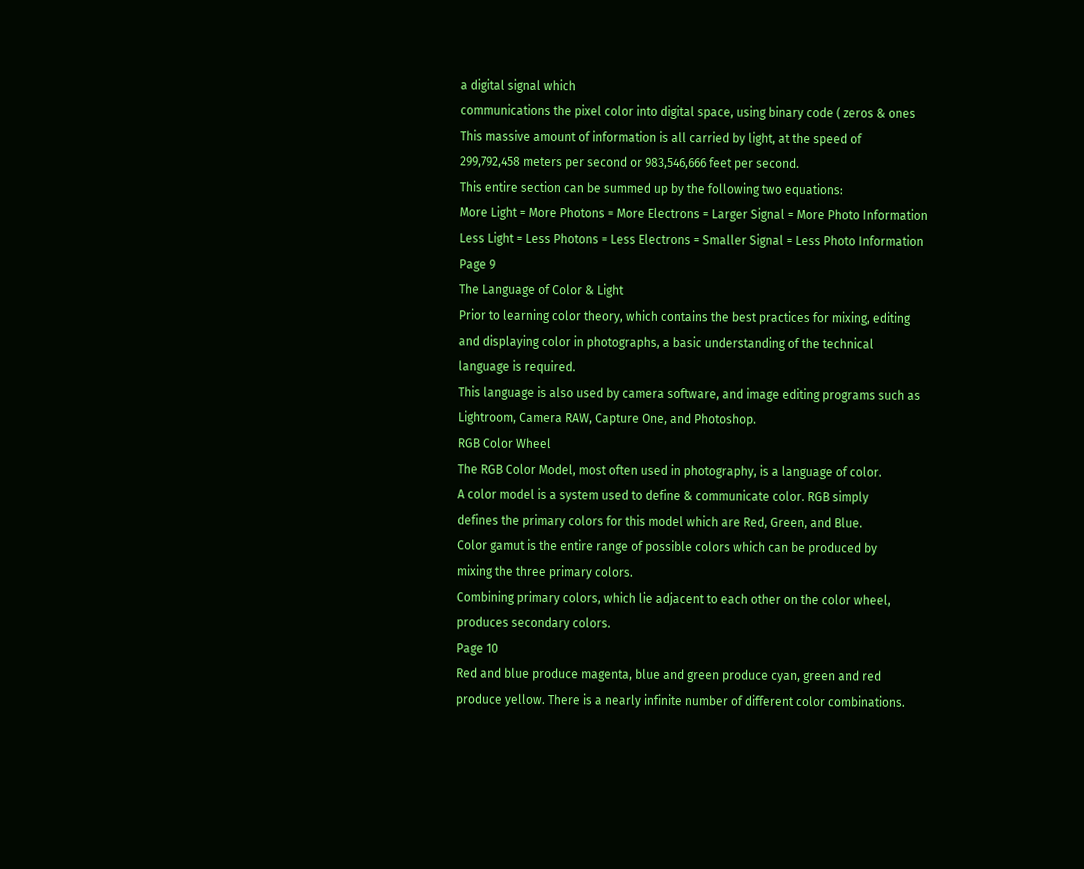a digital signal which
communications the pixel color into digital space, using binary code ( zeros & ones
This massive amount of information is all carried by light, at the speed of
299,792,458 meters per second or 983,546,666 feet per second.
This entire section can be summed up by the following two equations:
More Light = More Photons = More Electrons = Larger Signal = More Photo Information
Less Light = Less Photons = Less Electrons = Smaller Signal = Less Photo Information
Page 9
The Language of Color & Light
Prior to learning color theory, which contains the best practices for mixing, editing
and displaying color in photographs, a basic understanding of the technical
language is required.
This language is also used by camera software, and image editing programs such as
Lightroom, Camera RAW, Capture One, and Photoshop.
RGB Color Wheel
The RGB Color Model, most often used in photography, is a language of color.
A color model is a system used to define & communicate color. RGB simply
defines the primary colors for this model which are Red, Green, and Blue.
Color gamut is the entire range of possible colors which can be produced by
mixing the three primary colors.
Combining primary colors, which lie adjacent to each other on the color wheel,
produces secondary colors.
Page 10
Red and blue produce magenta, blue and green produce cyan, green and red
produce yellow. There is a nearly infinite number of different color combinations.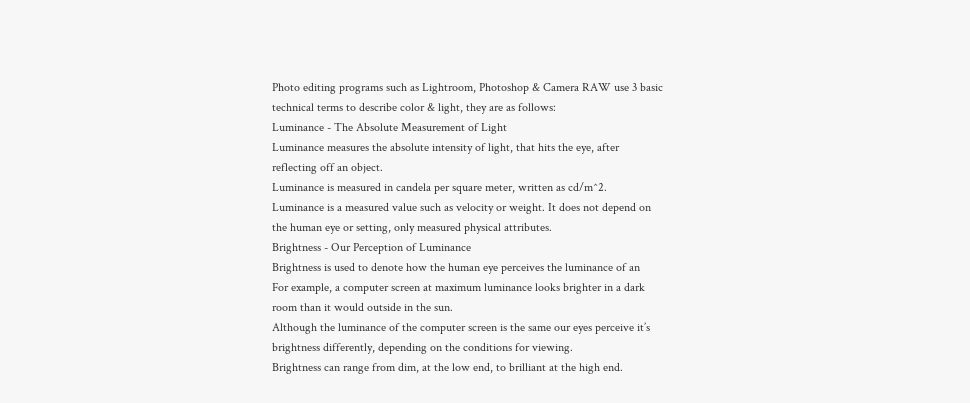Photo editing programs such as Lightroom, Photoshop & Camera RAW use 3 basic
technical terms to describe color & light, they are as follows:
Luminance - The Absolute Measurement of Light
Luminance measures the absolute intensity of light, that hits the eye, after
reflecting off an object.
Luminance is measured in candela per square meter, written as cd/m^2.
Luminance is a measured value such as velocity or weight. It does not depend on
the human eye or setting, only measured physical attributes.
Brightness - Our Perception of Luminance
Brightness is used to denote how the human eye perceives the luminance of an
For example, a computer screen at maximum luminance looks brighter in a dark
room than it would outside in the sun.
Although the luminance of the computer screen is the same our eyes perceive it’s
brightness differently, depending on the conditions for viewing.
Brightness can range from dim, at the low end, to brilliant at the high end.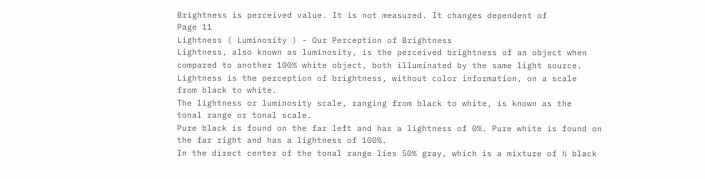Brightness is perceived value. It is not measured. It changes dependent of
Page 11
Lightness ( Luminosity ) - Our Perception of Brightness
Lightness, also known as luminosity, is the perceived brightness of an object when
compared to another 100% white object, both illuminated by the same light source.
Lightness is the perception of brightness, without color information, on a scale
from black to white.
The lightness or luminosity scale, ranging from black to white, is known as the
tonal range or tonal scale.
Pure black is found on the far left and has a lightness of 0%. Pure white is found on
the far right and has a lightness of 100%.
In the direct center of the tonal range lies 50% gray, which is a mixture of ½ black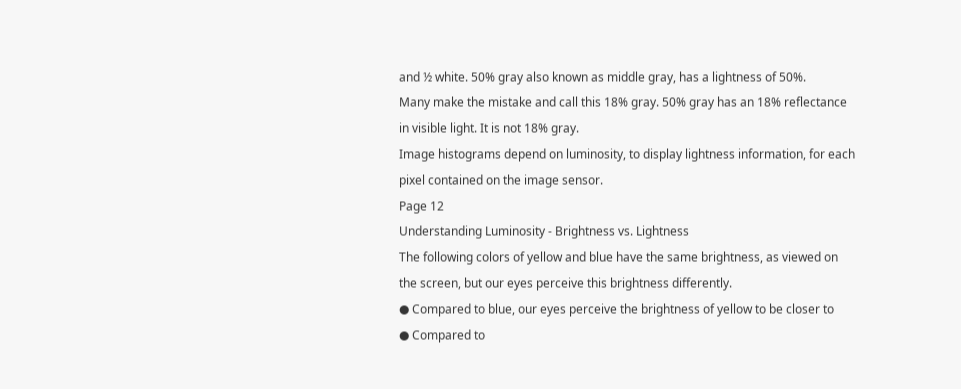and ½ white. 50% gray also known as middle gray, has a lightness of 50%.
Many make the mistake and call this 18% gray. 50% gray has an 18% reflectance
in visible light. It is not 18% gray.
Image histograms depend on luminosity, to display lightness information, for each
pixel contained on the image sensor.
Page 12
Understanding Luminosity - Brightness vs. Lightness
The following colors of yellow and blue have the same brightness, as viewed on
the screen, but our eyes perceive this brightness differently.
● Compared to blue, our eyes perceive the brightness of yellow to be closer to
● Compared to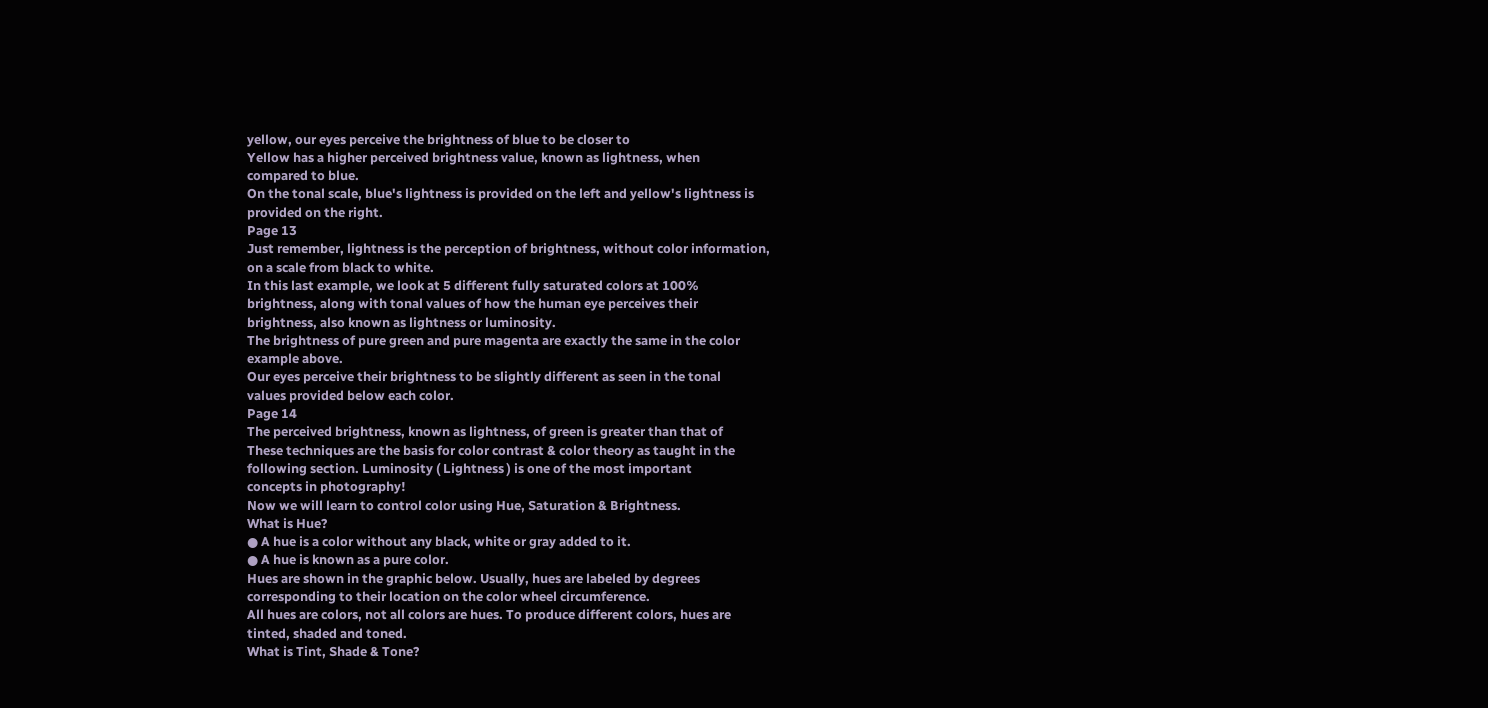yellow, our eyes perceive the brightness of blue to be closer to
Yellow has a higher perceived brightness value, known as lightness, when
compared to blue.
On the tonal scale, blue's lightness is provided on the left and yellow's lightness is
provided on the right.
Page 13
Just remember, lightness is the perception of brightness, without color information,
on a scale from black to white.
In this last example, we look at 5 different fully saturated colors at 100%
brightness, along with tonal values of how the human eye perceives their
brightness, also known as lightness or luminosity.
The brightness of pure green and pure magenta are exactly the same in the color
example above.
Our eyes perceive their brightness to be slightly different as seen in the tonal
values provided below each color.
Page 14
The perceived brightness, known as lightness, of green is greater than that of
These techniques are the basis for color contrast & color theory as taught in the
following section. Luminosity ( Lightness ) is one of the most important
concepts in photography!
Now we will learn to control color using Hue, Saturation & Brightness.
What is Hue?
● A hue is a color without any black, white or gray added to it.
● A hue is known as a pure color.
Hues are shown in the graphic below. Usually, hues are labeled by degrees
corresponding to their location on the color wheel circumference.
All hues are colors, not all colors are hues. To produce different colors, hues are
tinted, shaded and toned.
What is Tint, Shade & Tone?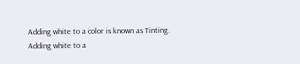Adding white to a color is known as Tinting.
Adding white to a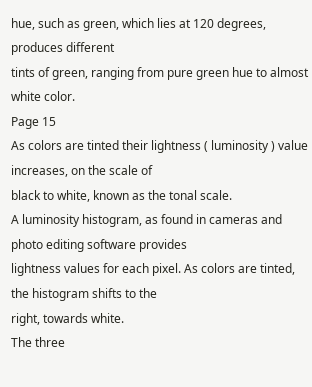hue, such as green, which lies at 120 degrees, produces different
tints of green, ranging from pure green hue to almost white color.
Page 15
As colors are tinted their lightness ( luminosity ) value increases, on the scale of
black to white, known as the tonal scale.
A luminosity histogram, as found in cameras and photo editing software provides
lightness values for each pixel. As colors are tinted, the histogram shifts to the
right, towards white.
The three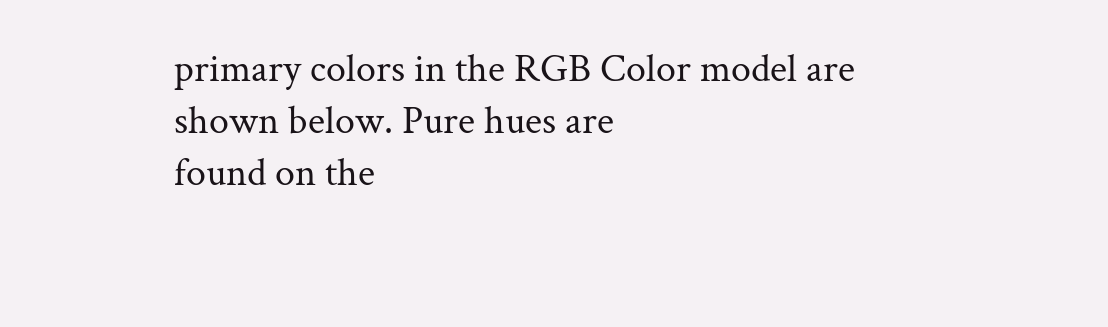primary colors in the RGB Color model are shown below. Pure hues are
found on the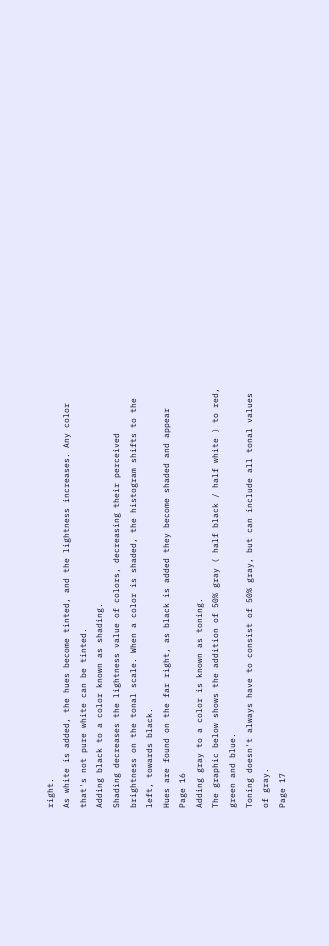right.
As white is added, the hues become tinted, and the lightness increases. Any color
that's not pure white can be tinted.
Adding black to a color known as shading.
Shading decreases the lightness value of colors, decreasing their perceived
brightness on the tonal scale. When a color is shaded, the histogram shifts to the
left, towards black.
Hues are found on the far right, as black is added they become shaded and appear
Page 16
Adding gray to a color is known as toning.
The graphic below shows the addition of 50% gray ( half black / half white ) to red,
green and blue.
Toning doesn't always have to consist of 50% gray, but can include all tonal values
of gray.
Page 17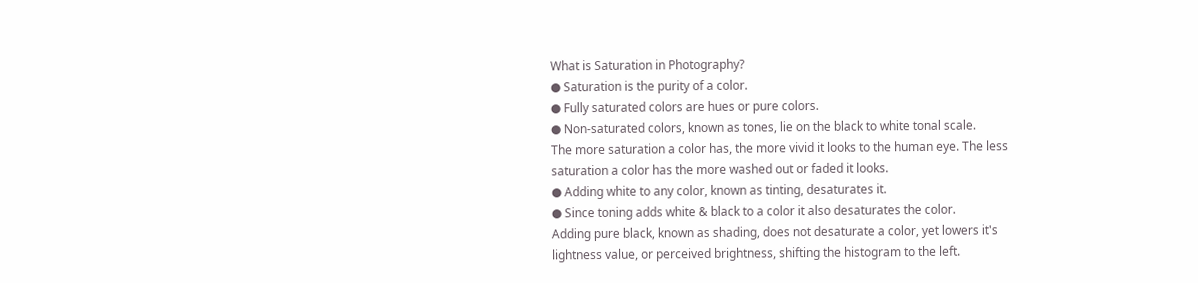What is Saturation in Photography?
● Saturation is the purity of a color.
● Fully saturated colors are hues or pure colors.
● Non-saturated colors, known as tones, lie on the black to white tonal scale.
The more saturation a color has, the more vivid it looks to the human eye. The less
saturation a color has the more washed out or faded it looks.
● Adding white to any color, known as tinting, desaturates it.
● Since toning adds white & black to a color it also desaturates the color.
Adding pure black, known as shading, does not desaturate a color, yet lowers it's
lightness value, or perceived brightness, shifting the histogram to the left.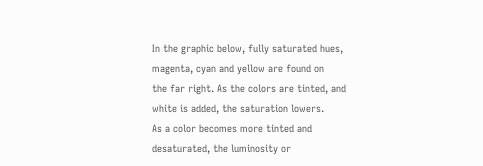In the graphic below, fully saturated hues, magenta, cyan and yellow are found on
the far right. As the colors are tinted, and white is added, the saturation lowers.
As a color becomes more tinted and desaturated, the luminosity or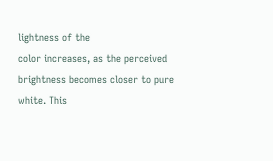lightness of the
color increases, as the perceived brightness becomes closer to pure white. This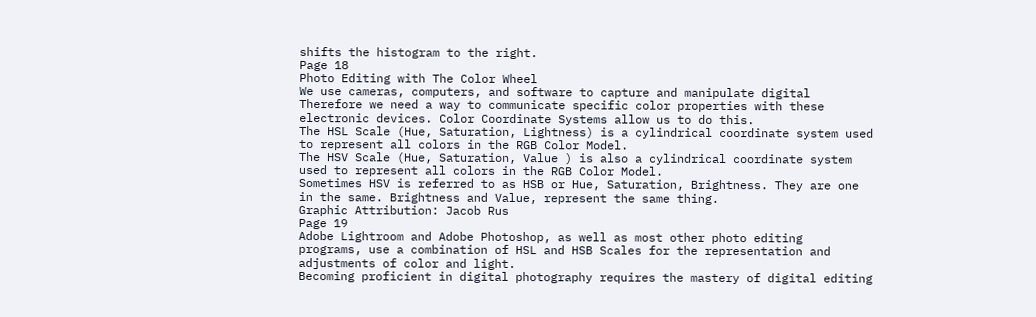shifts the histogram to the right.
Page 18
Photo Editing with The Color Wheel
We use cameras, computers, and software to capture and manipulate digital
Therefore we need a way to communicate specific color properties with these
electronic devices. Color Coordinate Systems allow us to do this.
The HSL Scale (Hue, Saturation, Lightness) is a cylindrical coordinate system used
to represent all colors in the RGB Color Model.
The HSV Scale (Hue, Saturation, Value ) is also a cylindrical coordinate system
used to represent all colors in the RGB Color Model.
Sometimes HSV is referred to as HSB or Hue, Saturation, Brightness. They are one
in the same. Brightness and Value, represent the same thing.
Graphic Attribution: Jacob Rus
Page 19
Adobe Lightroom and Adobe Photoshop, as well as most other photo editing
programs, use a combination of HSL and HSB Scales for the representation and
adjustments of color and light.
Becoming proficient in digital photography requires the mastery of digital editing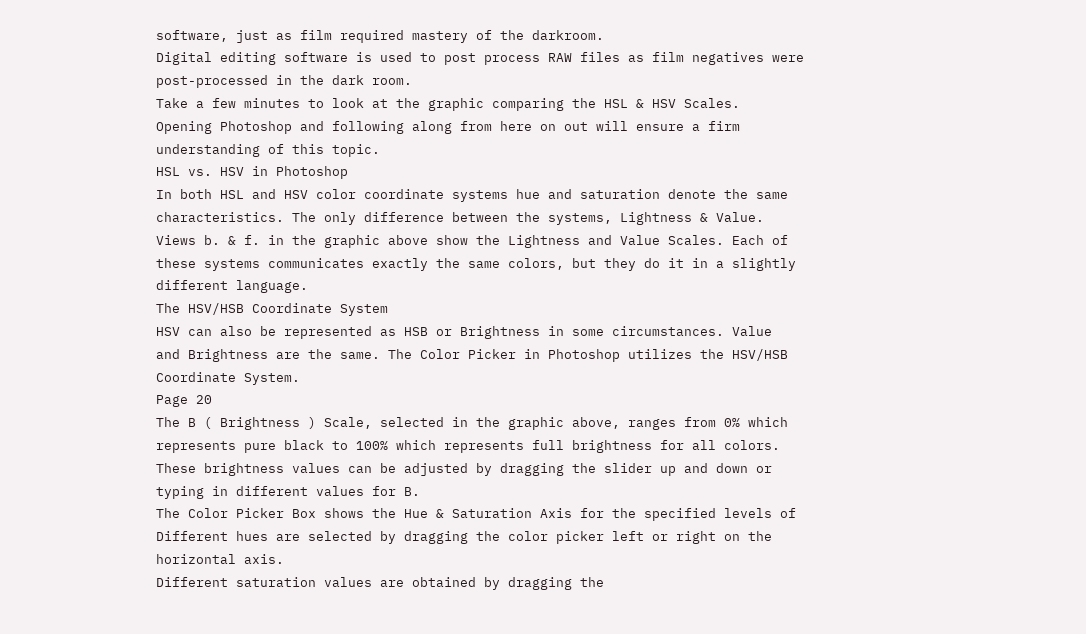software, just as film required mastery of the darkroom.
Digital editing software is used to post process RAW files as film negatives were
post-processed in the dark room.
Take a few minutes to look at the graphic comparing the HSL & HSV Scales.
Opening Photoshop and following along from here on out will ensure a firm
understanding of this topic.
HSL vs. HSV in Photoshop
In both HSL and HSV color coordinate systems hue and saturation denote the same
characteristics. The only difference between the systems, Lightness & Value.
Views b. & f. in the graphic above show the Lightness and Value Scales. Each of
these systems communicates exactly the same colors, but they do it in a slightly
different language.
The HSV/HSB Coordinate System
HSV can also be represented as HSB or Brightness in some circumstances. Value
and Brightness are the same. The Color Picker in Photoshop utilizes the HSV/HSB
Coordinate System.
Page 20
The B ( Brightness ) Scale, selected in the graphic above, ranges from 0% which
represents pure black to 100% which represents full brightness for all colors.
These brightness values can be adjusted by dragging the slider up and down or
typing in different values for B.
The Color Picker Box shows the Hue & Saturation Axis for the specified levels of
Different hues are selected by dragging the color picker left or right on the
horizontal axis.
Different saturation values are obtained by dragging the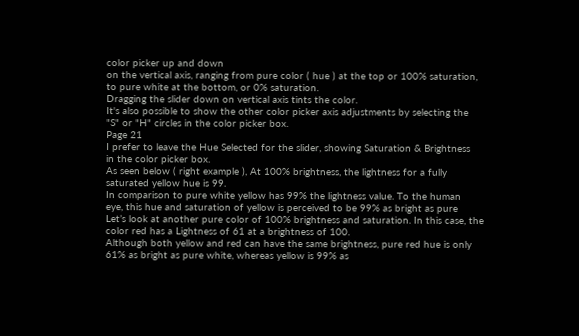color picker up and down
on the vertical axis, ranging from pure color ( hue ) at the top or 100% saturation,
to pure white at the bottom, or 0% saturation.
Dragging the slider down on vertical axis tints the color.
It's also possible to show the other color picker axis adjustments by selecting the
"S" or "H" circles in the color picker box.
Page 21
I prefer to leave the Hue Selected for the slider, showing Saturation & Brightness
in the color picker box.
As seen below ( right example ), At 100% brightness, the lightness for a fully
saturated yellow hue is 99.
In comparison to pure white yellow has 99% the lightness value. To the human
eye, this hue and saturation of yellow is perceived to be 99% as bright as pure
Let’s look at another pure color of 100% brightness and saturation. In this case, the
color red has a Lightness of 61 at a brightness of 100.
Although both yellow and red can have the same brightness, pure red hue is only
61% as bright as pure white, whereas yellow is 99% as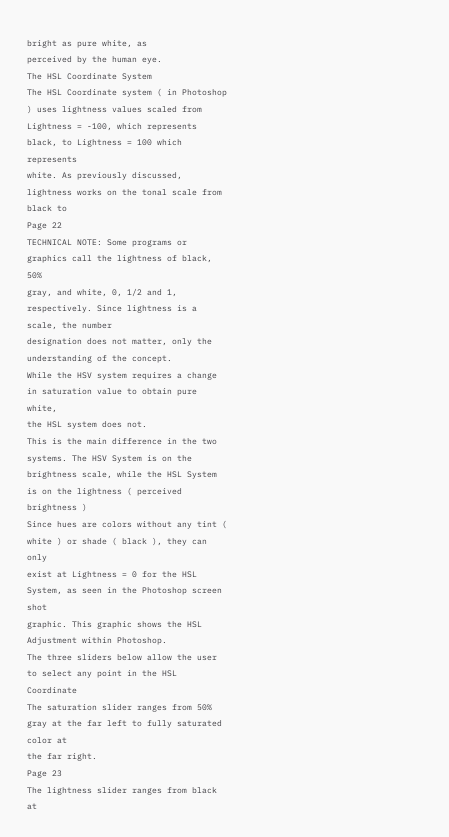bright as pure white, as
perceived by the human eye.
The HSL Coordinate System
The HSL Coordinate system ( in Photoshop ) uses lightness values scaled from
Lightness = -100, which represents black, to Lightness = 100 which represents
white. As previously discussed, lightness works on the tonal scale from black to
Page 22
TECHNICAL NOTE: Some programs or graphics call the lightness of black, 50%
gray, and white, 0, 1/2 and 1, respectively. Since lightness is a scale, the number
designation does not matter, only the understanding of the concept.
While the HSV system requires a change in saturation value to obtain pure white,
the HSL system does not.
This is the main difference in the two systems. The HSV System is on the
brightness scale, while the HSL System is on the lightness ( perceived brightness )
Since hues are colors without any tint ( white ) or shade ( black ), they can only
exist at Lightness = 0 for the HSL System, as seen in the Photoshop screen shot
graphic. This graphic shows the HSL Adjustment within Photoshop.
The three sliders below allow the user to select any point in the HSL Coordinate
The saturation slider ranges from 50% gray at the far left to fully saturated color at
the far right.
Page 23
The lightness slider ranges from black at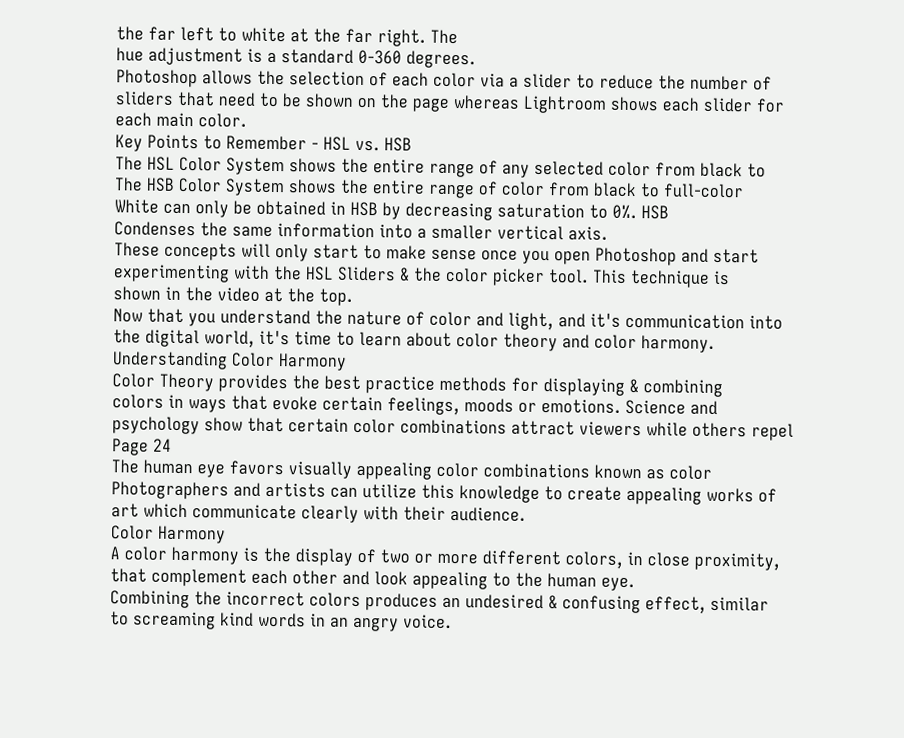the far left to white at the far right. The
hue adjustment is a standard 0-360 degrees.
Photoshop allows the selection of each color via a slider to reduce the number of
sliders that need to be shown on the page whereas Lightroom shows each slider for
each main color.
Key Points to Remember - HSL vs. HSB
The HSL Color System shows the entire range of any selected color from black to
The HSB Color System shows the entire range of color from black to full-color
White can only be obtained in HSB by decreasing saturation to 0%. HSB
Condenses the same information into a smaller vertical axis.
These concepts will only start to make sense once you open Photoshop and start
experimenting with the HSL Sliders & the color picker tool. This technique is
shown in the video at the top.
Now that you understand the nature of color and light, and it's communication into
the digital world, it's time to learn about color theory and color harmony.
Understanding Color Harmony
Color Theory provides the best practice methods for displaying & combining
colors in ways that evoke certain feelings, moods or emotions. Science and
psychology show that certain color combinations attract viewers while others repel
Page 24
The human eye favors visually appealing color combinations known as color
Photographers and artists can utilize this knowledge to create appealing works of
art which communicate clearly with their audience.
Color Harmony
A color harmony is the display of two or more different colors, in close proximity,
that complement each other and look appealing to the human eye.
Combining the incorrect colors produces an undesired & confusing effect, similar
to screaming kind words in an angry voice.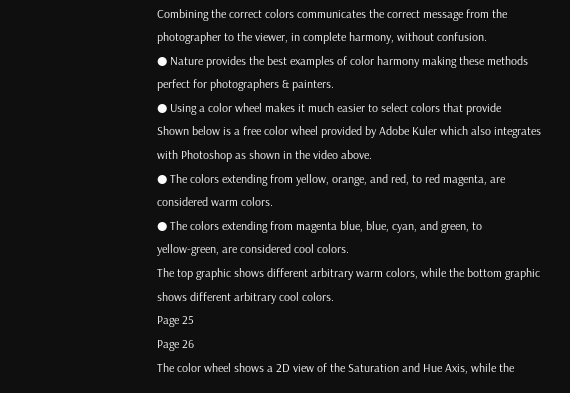Combining the correct colors communicates the correct message from the
photographer to the viewer, in complete harmony, without confusion.
● Nature provides the best examples of color harmony making these methods
perfect for photographers & painters.
● Using a color wheel makes it much easier to select colors that provide
Shown below is a free color wheel provided by Adobe Kuler which also integrates
with Photoshop as shown in the video above.
● The colors extending from yellow, orange, and red, to red magenta, are
considered warm colors.
● The colors extending from magenta blue, blue, cyan, and green, to
yellow-green, are considered cool colors.
The top graphic shows different arbitrary warm colors, while the bottom graphic
shows different arbitrary cool colors.
Page 25
Page 26
The color wheel shows a 2D view of the Saturation and Hue Axis, while the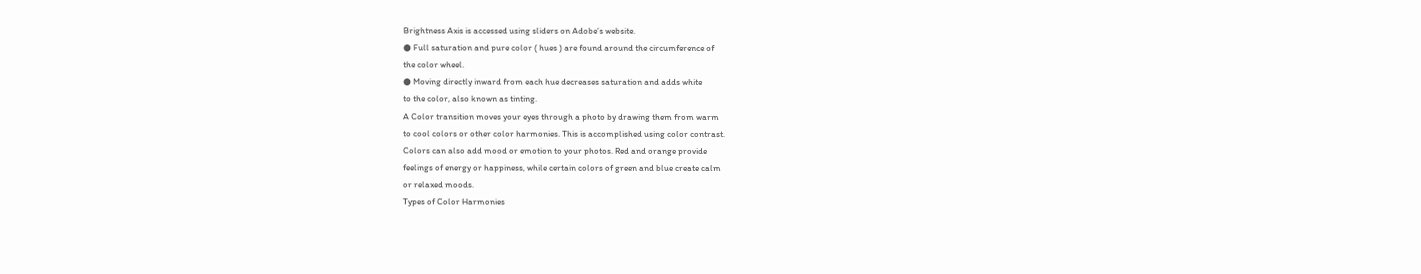Brightness Axis is accessed using sliders on Adobe’s website.
● Full saturation and pure color ( hues ) are found around the circumference of
the color wheel.
● Moving directly inward from each hue decreases saturation and adds white
to the color, also known as tinting.
A Color transition moves your eyes through a photo by drawing them from warm
to cool colors or other color harmonies. This is accomplished using color contrast.
Colors can also add mood or emotion to your photos. Red and orange provide
feelings of energy or happiness, while certain colors of green and blue create calm
or relaxed moods.
Types of Color Harmonies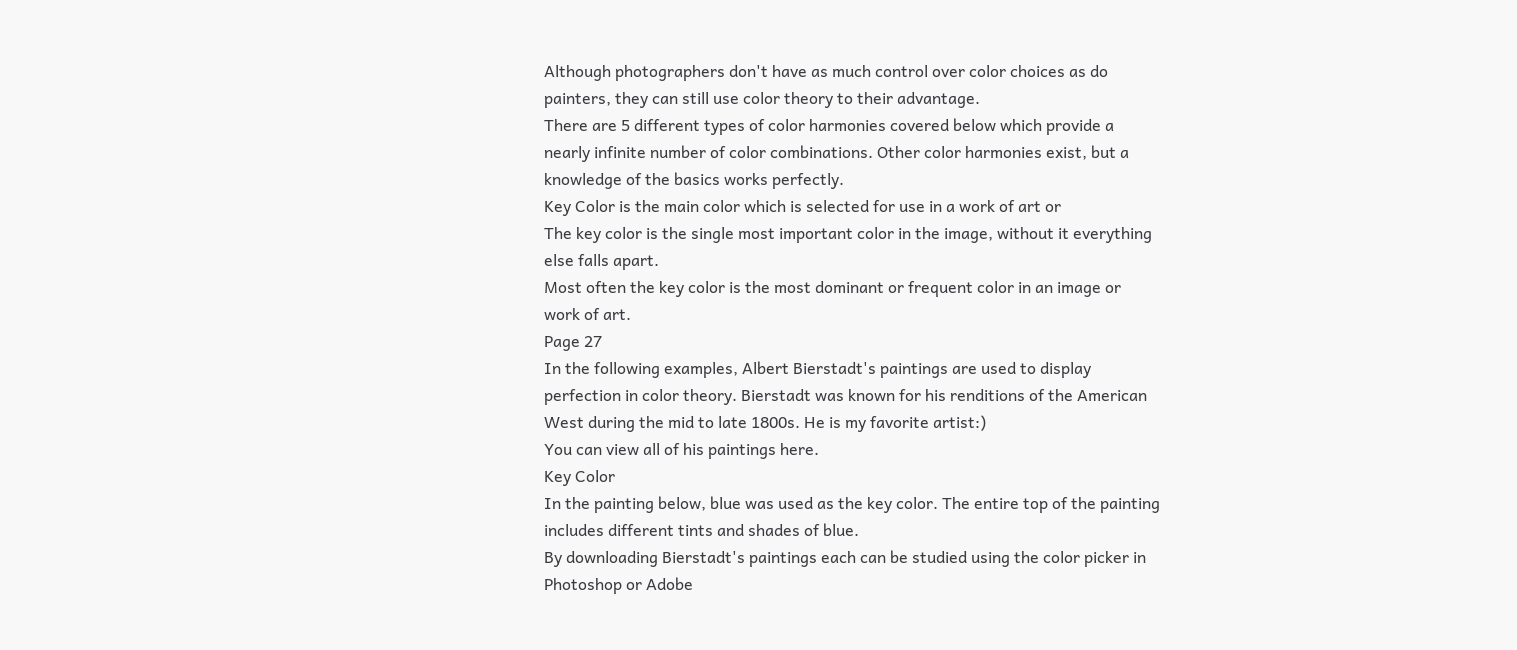Although photographers don't have as much control over color choices as do
painters, they can still use color theory to their advantage.
There are 5 different types of color harmonies covered below which provide a
nearly infinite number of color combinations. Other color harmonies exist, but a
knowledge of the basics works perfectly.
Key Color is the main color which is selected for use in a work of art or
The key color is the single most important color in the image, without it everything
else falls apart.
Most often the key color is the most dominant or frequent color in an image or
work of art.
Page 27
In the following examples, Albert Bierstadt's paintings are used to display
perfection in color theory. Bierstadt was known for his renditions of the American
West during the mid to late 1800s. He is my favorite artist:)
You can view all of his paintings here.
Key Color
In the painting below, blue was used as the key color. The entire top of the painting
includes different tints and shades of blue.
By downloading Bierstadt's paintings each can be studied using the color picker in
Photoshop or Adobe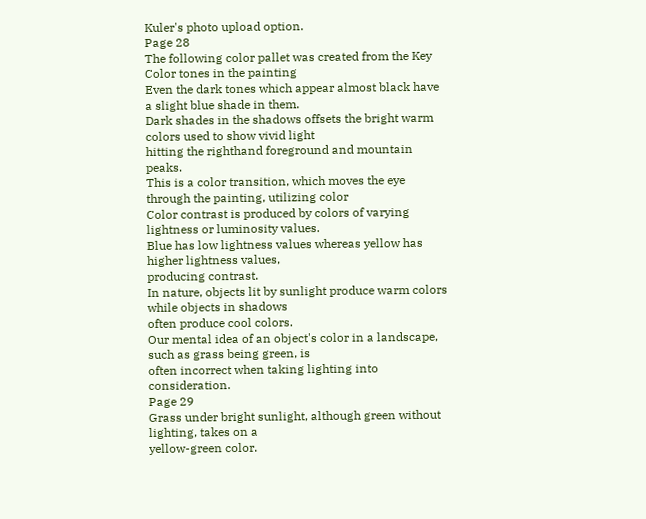Kuler's photo upload option.
Page 28
The following color pallet was created from the Key Color tones in the painting
Even the dark tones which appear almost black have a slight blue shade in them.
Dark shades in the shadows offsets the bright warm colors used to show vivid light
hitting the righthand foreground and mountain peaks.
This is a color transition, which moves the eye through the painting, utilizing color
Color contrast is produced by colors of varying lightness or luminosity values.
Blue has low lightness values whereas yellow has higher lightness values,
producing contrast.
In nature, objects lit by sunlight produce warm colors while objects in shadows
often produce cool colors.
Our mental idea of an object's color in a landscape, such as grass being green, is
often incorrect when taking lighting into consideration.
Page 29
Grass under bright sunlight, although green without lighting, takes on a
yellow-green color.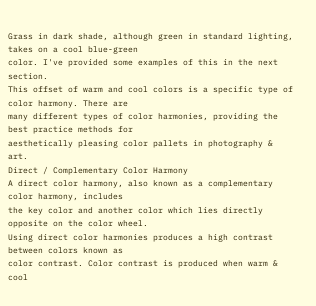Grass in dark shade, although green in standard lighting, takes on a cool blue-green
color. I've provided some examples of this in the next section.
This offset of warm and cool colors is a specific type of color harmony. There are
many different types of color harmonies, providing the best practice methods for
aesthetically pleasing color pallets in photography & art.
Direct / Complementary Color Harmony
A direct color harmony, also known as a complementary color harmony, includes
the key color and another color which lies directly opposite on the color wheel.
Using direct color harmonies produces a high contrast between colors known as
color contrast. Color contrast is produced when warm & cool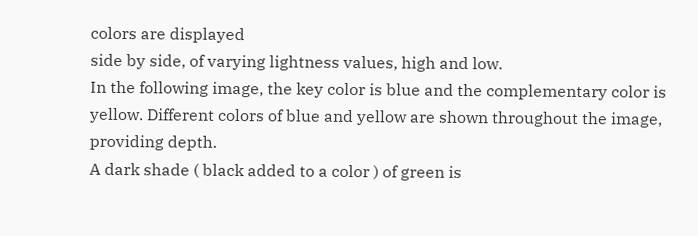colors are displayed
side by side, of varying lightness values, high and low.
In the following image, the key color is blue and the complementary color is
yellow. Different colors of blue and yellow are shown throughout the image,
providing depth.
A dark shade ( black added to a color ) of green is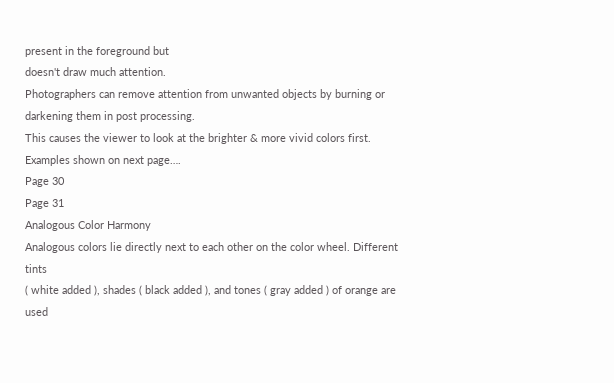present in the foreground but
doesn't draw much attention.
Photographers can remove attention from unwanted objects by burning or
darkening them in post processing.
This causes the viewer to look at the brighter & more vivid colors first.
Examples shown on next page….
Page 30
Page 31
Analogous Color Harmony
Analogous colors lie directly next to each other on the color wheel. Different tints
( white added ), shades ( black added ), and tones ( gray added ) of orange are used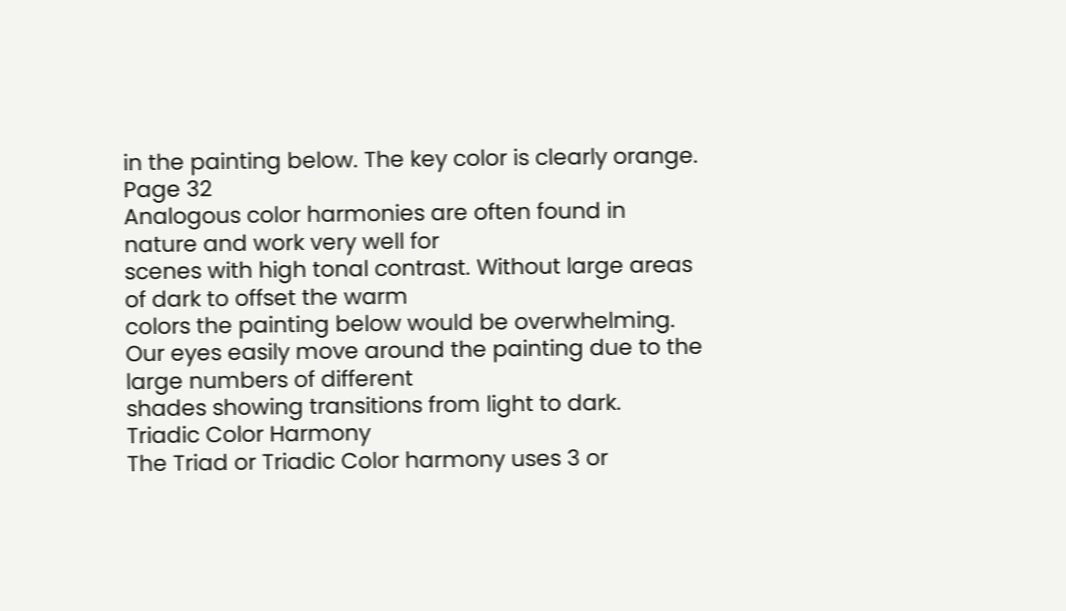in the painting below. The key color is clearly orange.
Page 32
Analogous color harmonies are often found in nature and work very well for
scenes with high tonal contrast. Without large areas of dark to offset the warm
colors the painting below would be overwhelming.
Our eyes easily move around the painting due to the large numbers of different
shades showing transitions from light to dark.
Triadic Color Harmony
The Triad or Triadic Color harmony uses 3 or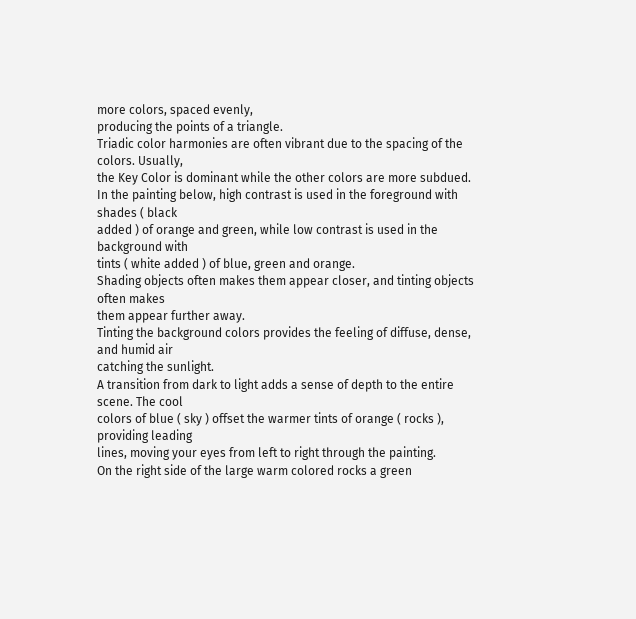more colors, spaced evenly,
producing the points of a triangle.
Triadic color harmonies are often vibrant due to the spacing of the colors. Usually,
the Key Color is dominant while the other colors are more subdued.
In the painting below, high contrast is used in the foreground with shades ( black
added ) of orange and green, while low contrast is used in the background with
tints ( white added ) of blue, green and orange.
Shading objects often makes them appear closer, and tinting objects often makes
them appear further away.
Tinting the background colors provides the feeling of diffuse, dense, and humid air
catching the sunlight.
A transition from dark to light adds a sense of depth to the entire scene. The cool
colors of blue ( sky ) offset the warmer tints of orange ( rocks ), providing leading
lines, moving your eyes from left to right through the painting.
On the right side of the large warm colored rocks a green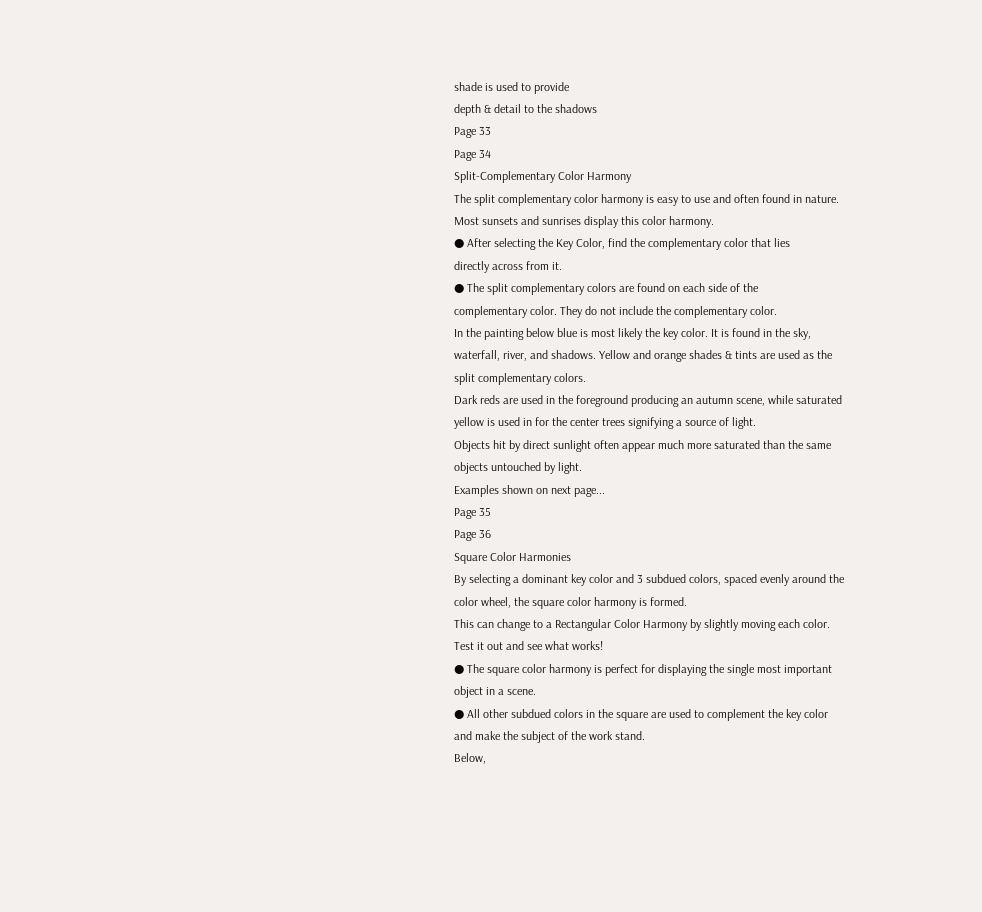shade is used to provide
depth & detail to the shadows
Page 33
Page 34
Split-Complementary Color Harmony
The split complementary color harmony is easy to use and often found in nature.
Most sunsets and sunrises display this color harmony.
● After selecting the Key Color, find the complementary color that lies
directly across from it.
● The split complementary colors are found on each side of the
complementary color. They do not include the complementary color.
In the painting below blue is most likely the key color. It is found in the sky,
waterfall, river, and shadows. Yellow and orange shades & tints are used as the
split complementary colors.
Dark reds are used in the foreground producing an autumn scene, while saturated
yellow is used in for the center trees signifying a source of light.
Objects hit by direct sunlight often appear much more saturated than the same
objects untouched by light.
Examples shown on next page...
Page 35
Page 36
Square Color Harmonies
By selecting a dominant key color and 3 subdued colors, spaced evenly around the
color wheel, the square color harmony is formed.
This can change to a Rectangular Color Harmony by slightly moving each color.
Test it out and see what works!
● The square color harmony is perfect for displaying the single most important
object in a scene.
● All other subdued colors in the square are used to complement the key color
and make the subject of the work stand.
Below,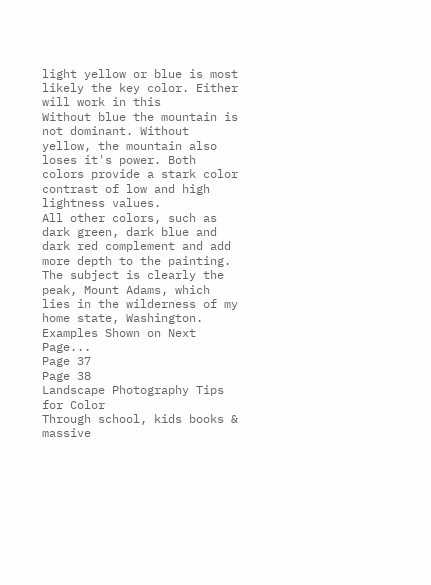light yellow or blue is most likely the key color. Either will work in this
Without blue the mountain is not dominant. Without yellow, the mountain also
loses it's power. Both colors provide a stark color contrast of low and high
lightness values.
All other colors, such as dark green, dark blue and dark red complement and add
more depth to the painting. The subject is clearly the peak, Mount Adams, which
lies in the wilderness of my home state, Washington.
Examples Shown on Next Page...
Page 37
Page 38
Landscape Photography Tips for Color
Through school, kids books & massive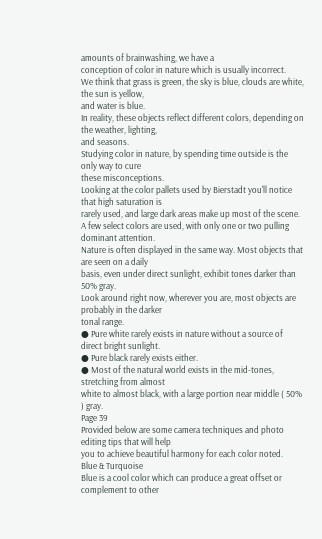amounts of brainwashing, we have a
conception of color in nature which is usually incorrect.
We think that grass is green, the sky is blue, clouds are white, the sun is yellow,
and water is blue.
In reality, these objects reflect different colors, depending on the weather, lighting,
and seasons.
Studying color in nature, by spending time outside is the only way to cure
these misconceptions.
Looking at the color pallets used by Bierstadt you'll notice that high saturation is
rarely used, and large dark areas make up most of the scene.
A few select colors are used, with only one or two pulling dominant attention.
Nature is often displayed in the same way. Most objects that are seen on a daily
basis, even under direct sunlight, exhibit tones darker than 50% gray.
Look around right now, wherever you are, most objects are probably in the darker
tonal range.
● Pure white rarely exists in nature without a source of direct bright sunlight.
● Pure black rarely exists either.
● Most of the natural world exists in the mid-tones, stretching from almost
white to almost black, with a large portion near middle ( 50% ) gray.
Page 39
Provided below are some camera techniques and photo editing tips that will help
you to achieve beautiful harmony for each color noted.
Blue & Turquoise
Blue is a cool color which can produce a great offset or complement to other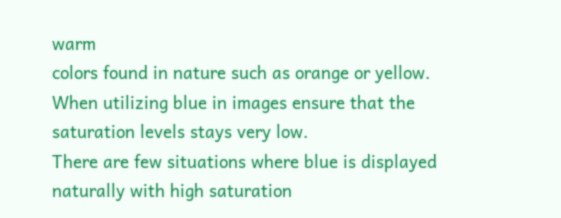warm
colors found in nature such as orange or yellow.
When utilizing blue in images ensure that the saturation levels stays very low.
There are few situations where blue is displayed naturally with high saturation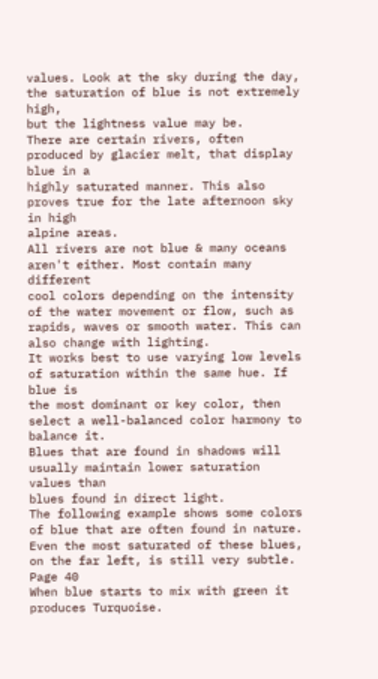values. Look at the sky during the day, the saturation of blue is not extremely high,
but the lightness value may be.
There are certain rivers, often produced by glacier melt, that display blue in a
highly saturated manner. This also proves true for the late afternoon sky in high
alpine areas.
All rivers are not blue & many oceans aren't either. Most contain many different
cool colors depending on the intensity of the water movement or flow, such as
rapids, waves or smooth water. This can also change with lighting.
It works best to use varying low levels of saturation within the same hue. If blue is
the most dominant or key color, then select a well-balanced color harmony to
balance it.
Blues that are found in shadows will usually maintain lower saturation values than
blues found in direct light.
The following example shows some colors of blue that are often found in nature.
Even the most saturated of these blues, on the far left, is still very subtle.
Page 40
When blue starts to mix with green it produces Turquoise.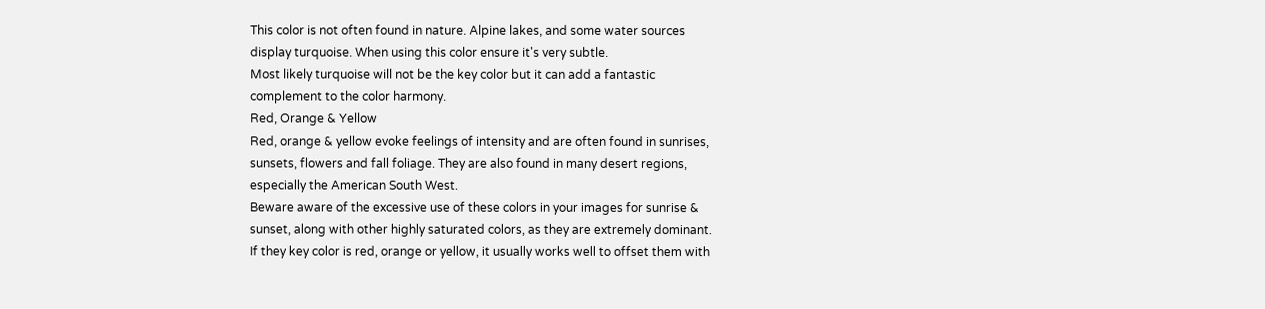This color is not often found in nature. Alpine lakes, and some water sources
display turquoise. When using this color ensure it's very subtle.
Most likely turquoise will not be the key color but it can add a fantastic
complement to the color harmony.
Red, Orange & Yellow
Red, orange & yellow evoke feelings of intensity and are often found in sunrises,
sunsets, flowers and fall foliage. They are also found in many desert regions,
especially the American South West.
Beware aware of the excessive use of these colors in your images for sunrise &
sunset, along with other highly saturated colors, as they are extremely dominant.
If they key color is red, orange or yellow, it usually works well to offset them with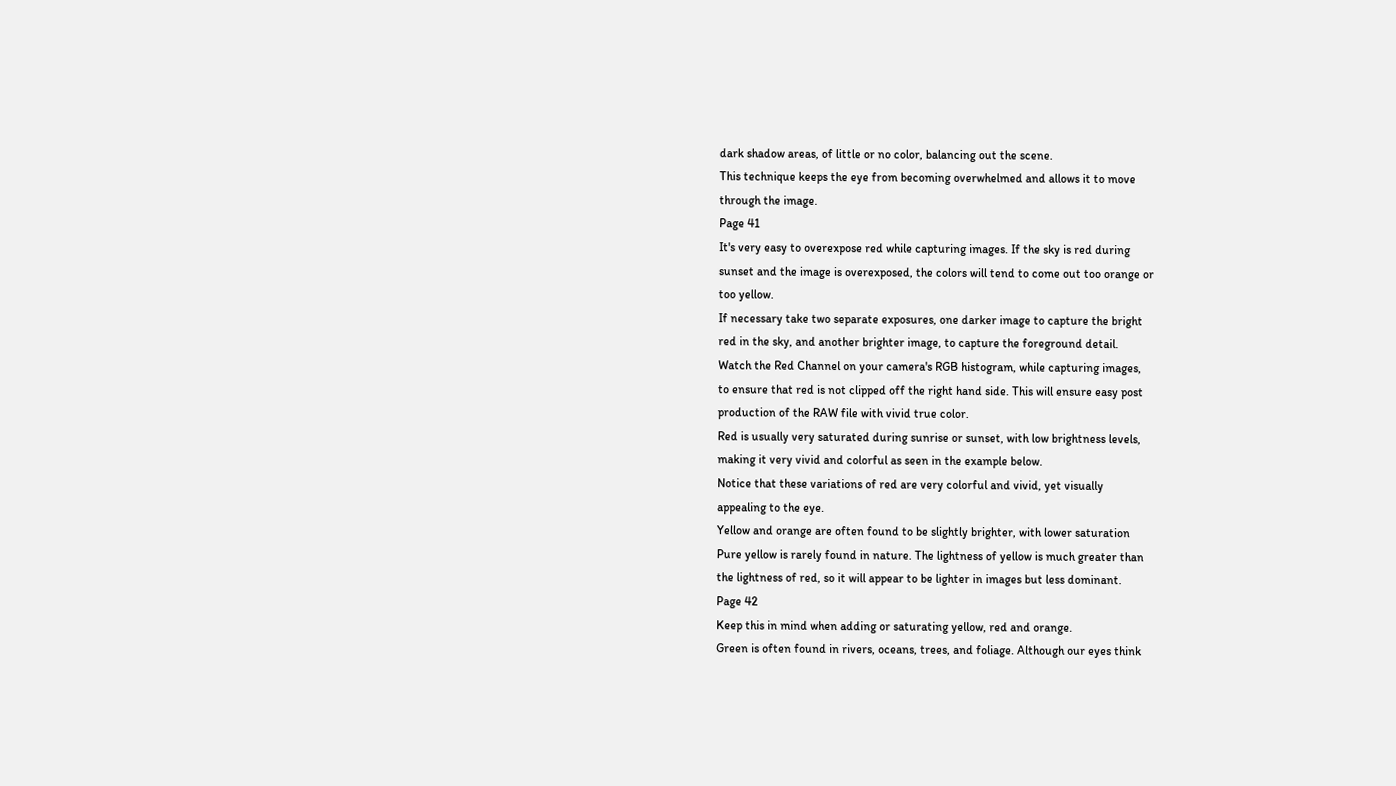dark shadow areas, of little or no color, balancing out the scene.
This technique keeps the eye from becoming overwhelmed and allows it to move
through the image.
Page 41
It's very easy to overexpose red while capturing images. If the sky is red during
sunset and the image is overexposed, the colors will tend to come out too orange or
too yellow.
If necessary take two separate exposures, one darker image to capture the bright
red in the sky, and another brighter image, to capture the foreground detail.
Watch the Red Channel on your camera's RGB histogram, while capturing images,
to ensure that red is not clipped off the right hand side. This will ensure easy post
production of the RAW file with vivid true color.
Red is usually very saturated during sunrise or sunset, with low brightness levels,
making it very vivid and colorful as seen in the example below.
Notice that these variations of red are very colorful and vivid, yet visually
appealing to the eye.
Yellow and orange are often found to be slightly brighter, with lower saturation
Pure yellow is rarely found in nature. The lightness of yellow is much greater than
the lightness of red, so it will appear to be lighter in images but less dominant.
Page 42
Keep this in mind when adding or saturating yellow, red and orange.
Green is often found in rivers, oceans, trees, and foliage. Although our eyes think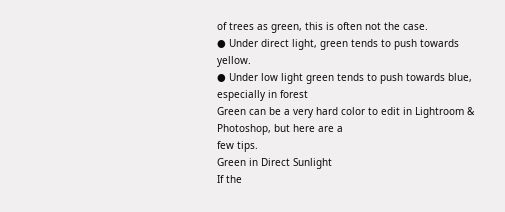of trees as green, this is often not the case.
● Under direct light, green tends to push towards yellow.
● Under low light green tends to push towards blue, especially in forest
Green can be a very hard color to edit in Lightroom & Photoshop, but here are a
few tips.
Green in Direct Sunlight
If the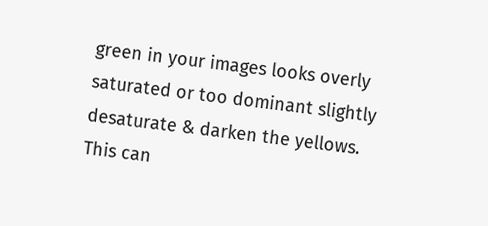green in your images looks overly saturated or too dominant slightly
desaturate & darken the yellows.
This can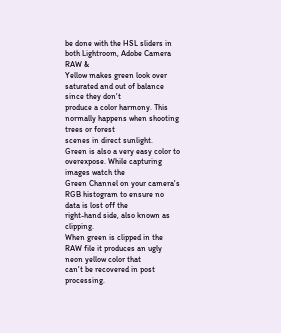be done with the HSL sliders in both Lightroom, Adobe Camera RAW &
Yellow makes green look over saturated and out of balance since they don't
produce a color harmony. This normally happens when shooting trees or forest
scenes in direct sunlight.
Green is also a very easy color to overexpose. While capturing images watch the
Green Channel on your camera's RGB histogram to ensure no data is lost off the
right-hand side, also known as clipping.
When green is clipped in the RAW file it produces an ugly neon yellow color that
can't be recovered in post processing.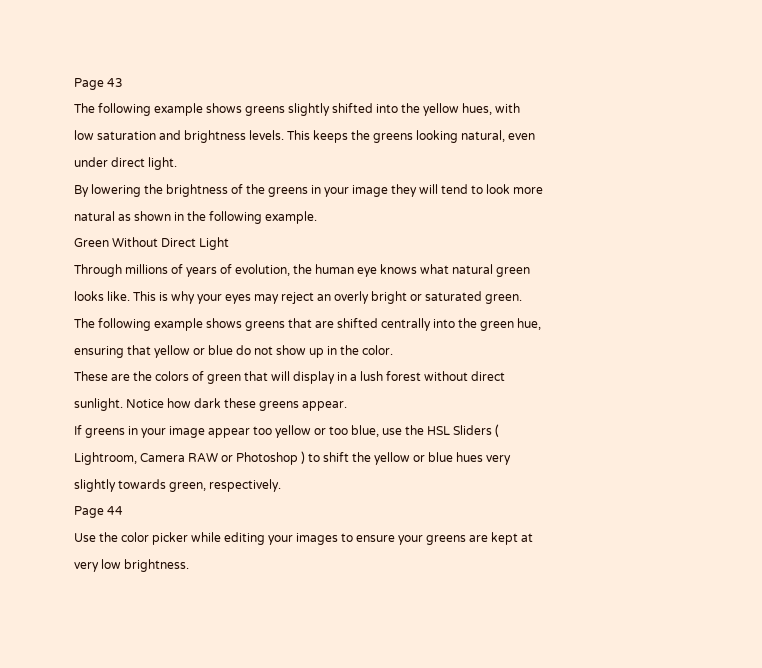Page 43
The following example shows greens slightly shifted into the yellow hues, with
low saturation and brightness levels. This keeps the greens looking natural, even
under direct light.
By lowering the brightness of the greens in your image they will tend to look more
natural as shown in the following example.
Green Without Direct Light
Through millions of years of evolution, the human eye knows what natural green
looks like. This is why your eyes may reject an overly bright or saturated green.
The following example shows greens that are shifted centrally into the green hue,
ensuring that yellow or blue do not show up in the color.
These are the colors of green that will display in a lush forest without direct
sunlight. Notice how dark these greens appear.
If greens in your image appear too yellow or too blue, use the HSL Sliders (
Lightroom, Camera RAW or Photoshop ) to shift the yellow or blue hues very
slightly towards green, respectively.
Page 44
Use the color picker while editing your images to ensure your greens are kept at
very low brightness.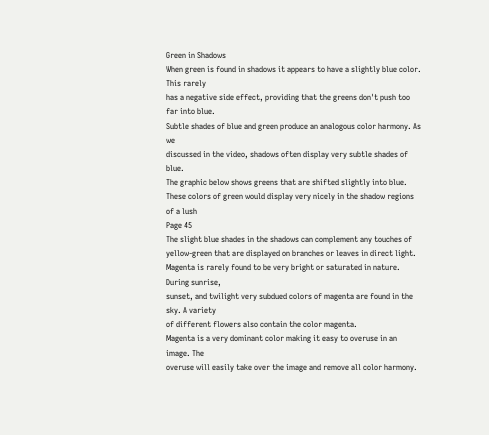Green in Shadows
When green is found in shadows it appears to have a slightly blue color. This rarely
has a negative side effect, providing that the greens don't push too far into blue.
Subtle shades of blue and green produce an analogous color harmony. As we
discussed in the video, shadows often display very subtle shades of blue.
The graphic below shows greens that are shifted slightly into blue.
These colors of green would display very nicely in the shadow regions of a lush
Page 45
The slight blue shades in the shadows can complement any touches of
yellow-green that are displayed on branches or leaves in direct light.
Magenta is rarely found to be very bright or saturated in nature. During sunrise,
sunset, and twilight very subdued colors of magenta are found in the sky. A variety
of different flowers also contain the color magenta.
Magenta is a very dominant color making it easy to overuse in an image. The
overuse will easily take over the image and remove all color harmony.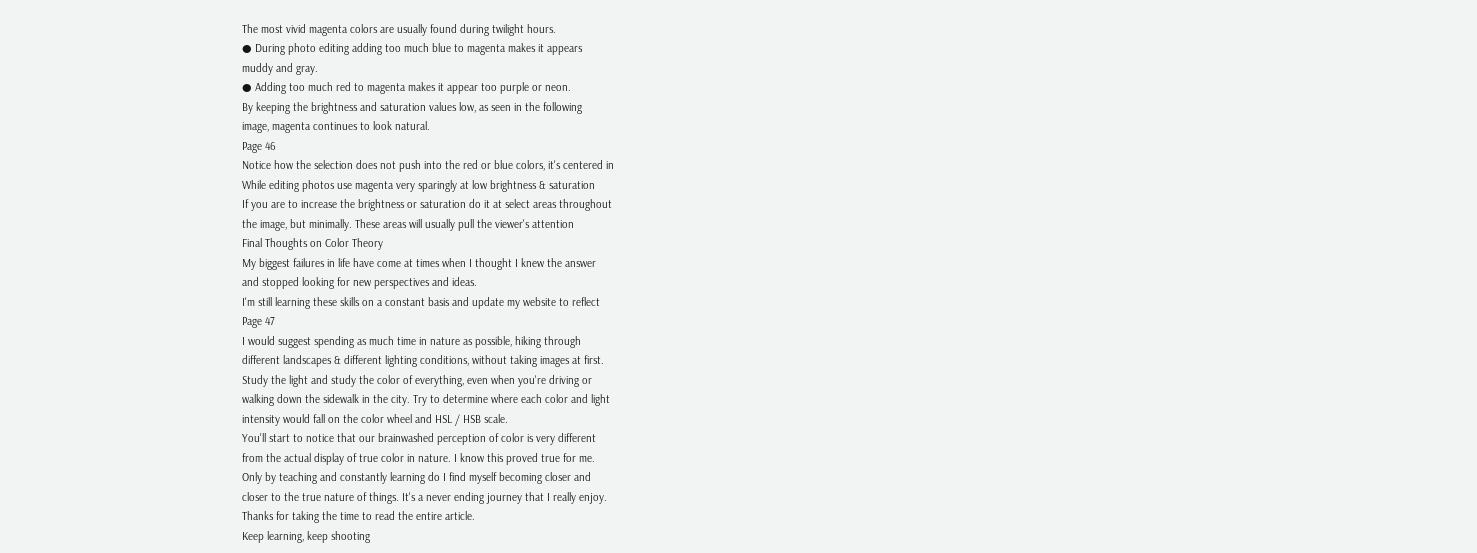The most vivid magenta colors are usually found during twilight hours.
● During photo editing adding too much blue to magenta makes it appears
muddy and gray.
● Adding too much red to magenta makes it appear too purple or neon.
By keeping the brightness and saturation values low, as seen in the following
image, magenta continues to look natural.
Page 46
Notice how the selection does not push into the red or blue colors, it's centered in
While editing photos use magenta very sparingly at low brightness & saturation
If you are to increase the brightness or saturation do it at select areas throughout
the image, but minimally. These areas will usually pull the viewer's attention
Final Thoughts on Color Theory
My biggest failures in life have come at times when I thought I knew the answer
and stopped looking for new perspectives and ideas.
I'm still learning these skills on a constant basis and update my website to reflect
Page 47
I would suggest spending as much time in nature as possible, hiking through
different landscapes & different lighting conditions, without taking images at first.
Study the light and study the color of everything, even when you're driving or
walking down the sidewalk in the city. Try to determine where each color and light
intensity would fall on the color wheel and HSL / HSB scale.
You'll start to notice that our brainwashed perception of color is very different
from the actual display of true color in nature. I know this proved true for me.
Only by teaching and constantly learning do I find myself becoming closer and
closer to the true nature of things. It's a never ending journey that I really enjoy.
Thanks for taking the time to read the entire article.
Keep learning, keep shooting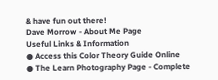& have fun out there!
Dave Morrow - About Me Page
Useful Links & Information
● Access this Color Theory Guide Online
● The Learn Photography Page - Complete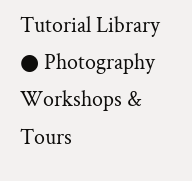Tutorial Library
● Photography Workshops & Tours